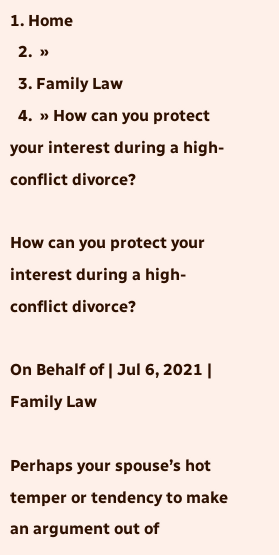1. Home
  2.  »
  3. Family Law
  4.  » How can you protect your interest during a high-conflict divorce?

How can you protect your interest during a high-conflict divorce?

On Behalf of | Jul 6, 2021 | Family Law

Perhaps your spouse’s hot temper or tendency to make an argument out of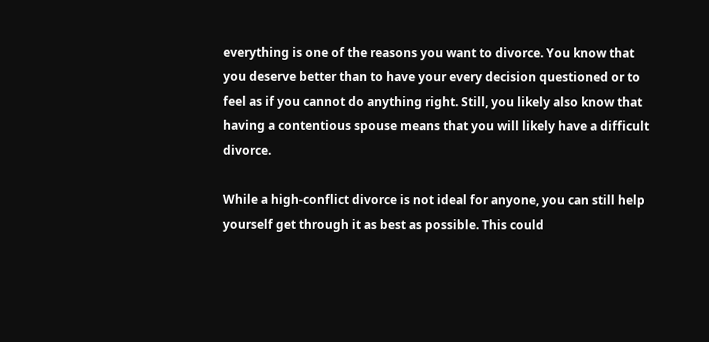everything is one of the reasons you want to divorce. You know that you deserve better than to have your every decision questioned or to feel as if you cannot do anything right. Still, you likely also know that having a contentious spouse means that you will likely have a difficult divorce.

While a high-conflict divorce is not ideal for anyone, you can still help yourself get through it as best as possible. This could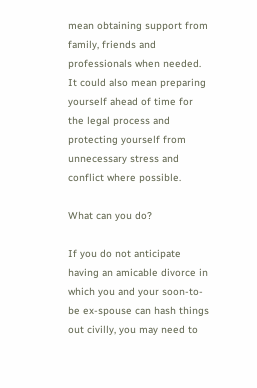mean obtaining support from family, friends and professionals when needed. It could also mean preparing yourself ahead of time for the legal process and protecting yourself from unnecessary stress and conflict where possible.

What can you do?

If you do not anticipate having an amicable divorce in which you and your soon-to-be ex-spouse can hash things out civilly, you may need to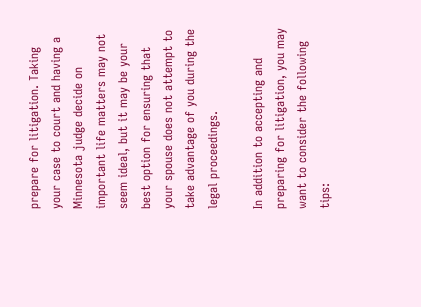prepare for litigation. Taking your case to court and having a Minnesota judge decide on important life matters may not seem ideal, but it may be your best option for ensuring that your spouse does not attempt to take advantage of you during the legal proceedings.

In addition to accepting and preparing for litigation, you may want to consider the following tips: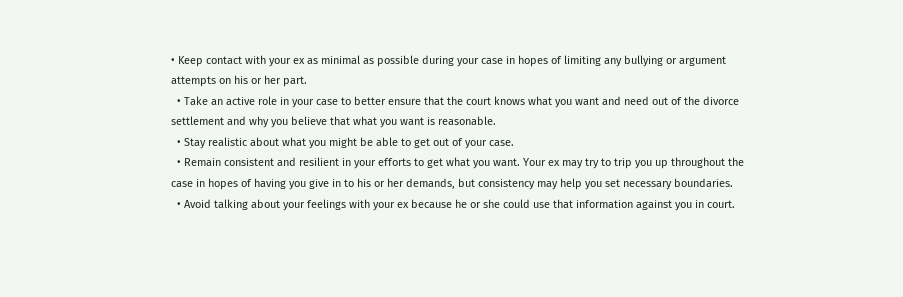• Keep contact with your ex as minimal as possible during your case in hopes of limiting any bullying or argument attempts on his or her part.
  • Take an active role in your case to better ensure that the court knows what you want and need out of the divorce settlement and why you believe that what you want is reasonable.
  • Stay realistic about what you might be able to get out of your case.
  • Remain consistent and resilient in your efforts to get what you want. Your ex may try to trip you up throughout the case in hopes of having you give in to his or her demands, but consistency may help you set necessary boundaries.
  • Avoid talking about your feelings with your ex because he or she could use that information against you in court.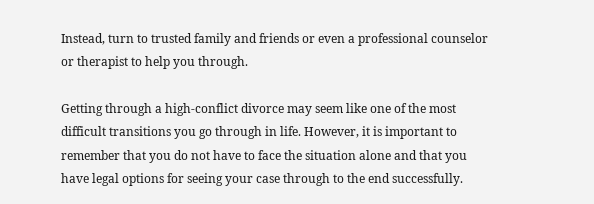Instead, turn to trusted family and friends or even a professional counselor or therapist to help you through.

Getting through a high-conflict divorce may seem like one of the most difficult transitions you go through in life. However, it is important to remember that you do not have to face the situation alone and that you have legal options for seeing your case through to the end successfully.